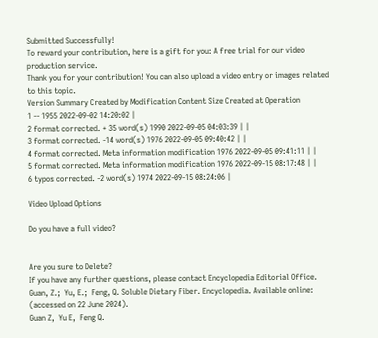Submitted Successfully!
To reward your contribution, here is a gift for you: A free trial for our video production service.
Thank you for your contribution! You can also upload a video entry or images related to this topic.
Version Summary Created by Modification Content Size Created at Operation
1 -- 1955 2022-09-02 14:20:02 |
2 format corrected. + 35 word(s) 1990 2022-09-05 04:03:39 | |
3 format corrected. -14 word(s) 1976 2022-09-05 09:40:42 | |
4 format corrected. Meta information modification 1976 2022-09-05 09:41:11 | |
5 format corrected. Meta information modification 1976 2022-09-15 08:17:48 | |
6 typos corrected. -2 word(s) 1974 2022-09-15 08:24:06 |

Video Upload Options

Do you have a full video?


Are you sure to Delete?
If you have any further questions, please contact Encyclopedia Editorial Office.
Guan, Z.;  Yu, E.;  Feng, Q. Soluble Dietary Fiber. Encyclopedia. Available online: (accessed on 22 June 2024).
Guan Z,  Yu E,  Feng Q.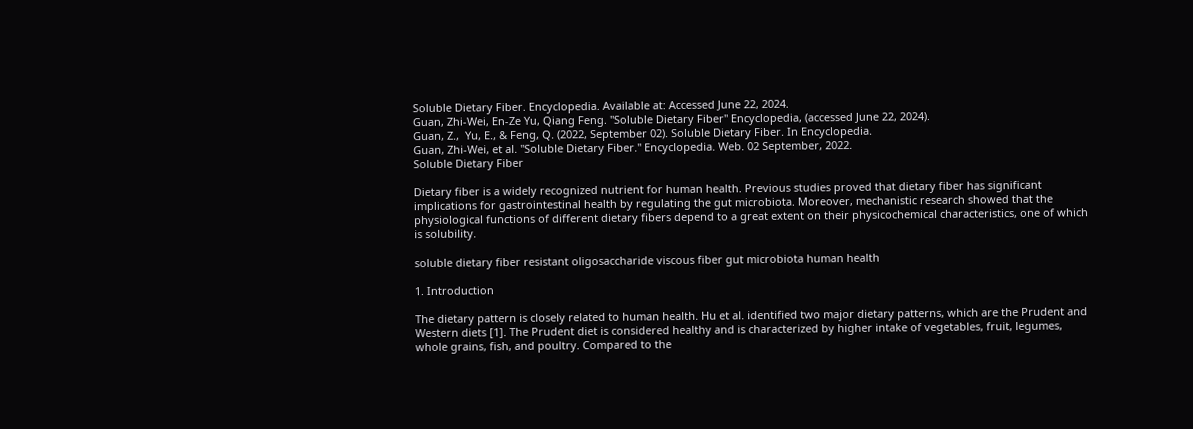Soluble Dietary Fiber. Encyclopedia. Available at: Accessed June 22, 2024.
Guan, Zhi-Wei, En-Ze Yu, Qiang Feng. "Soluble Dietary Fiber" Encyclopedia, (accessed June 22, 2024).
Guan, Z.,  Yu, E., & Feng, Q. (2022, September 02). Soluble Dietary Fiber. In Encyclopedia.
Guan, Zhi-Wei, et al. "Soluble Dietary Fiber." Encyclopedia. Web. 02 September, 2022.
Soluble Dietary Fiber

Dietary fiber is a widely recognized nutrient for human health. Previous studies proved that dietary fiber has significant implications for gastrointestinal health by regulating the gut microbiota. Moreover, mechanistic research showed that the physiological functions of different dietary fibers depend to a great extent on their physicochemical characteristics, one of which is solubility.

soluble dietary fiber resistant oligosaccharide viscous fiber gut microbiota human health

1. Introduction

The dietary pattern is closely related to human health. Hu et al. identified two major dietary patterns, which are the Prudent and Western diets [1]. The Prudent diet is considered healthy and is characterized by higher intake of vegetables, fruit, legumes, whole grains, fish, and poultry. Compared to the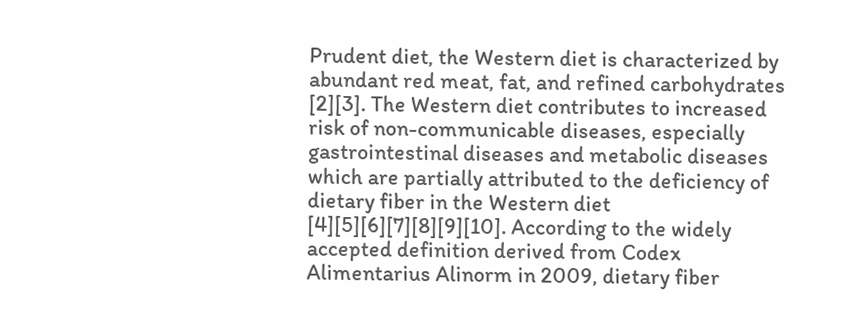Prudent diet, the Western diet is characterized by abundant red meat, fat, and refined carbohydrates [2][3]. The Western diet contributes to increased risk of non-communicable diseases, especially gastrointestinal diseases and metabolic diseases which are partially attributed to the deficiency of dietary fiber in the Western diet [4][5][6][7][8][9][10]. According to the widely accepted definition derived from Codex Alimentarius Alinorm in 2009, dietary fiber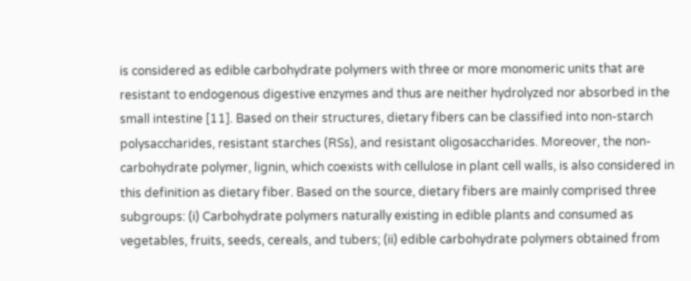is considered as edible carbohydrate polymers with three or more monomeric units that are resistant to endogenous digestive enzymes and thus are neither hydrolyzed nor absorbed in the small intestine [11]. Based on their structures, dietary fibers can be classified into non-starch polysaccharides, resistant starches (RSs), and resistant oligosaccharides. Moreover, the non-carbohydrate polymer, lignin, which coexists with cellulose in plant cell walls, is also considered in this definition as dietary fiber. Based on the source, dietary fibers are mainly comprised three subgroups: (i) Carbohydrate polymers naturally existing in edible plants and consumed as vegetables, fruits, seeds, cereals, and tubers; (ii) edible carbohydrate polymers obtained from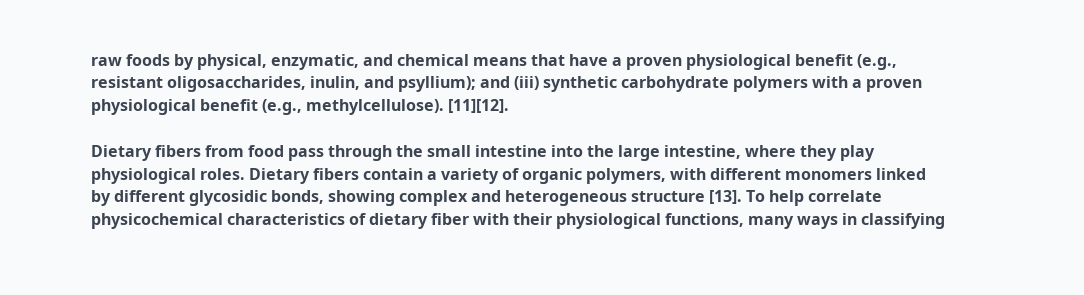raw foods by physical, enzymatic, and chemical means that have a proven physiological benefit (e.g., resistant oligosaccharides, inulin, and psyllium); and (iii) synthetic carbohydrate polymers with a proven physiological benefit (e.g., methylcellulose). [11][12].

Dietary fibers from food pass through the small intestine into the large intestine, where they play physiological roles. Dietary fibers contain a variety of organic polymers, with different monomers linked by different glycosidic bonds, showing complex and heterogeneous structure [13]. To help correlate physicochemical characteristics of dietary fiber with their physiological functions, many ways in classifying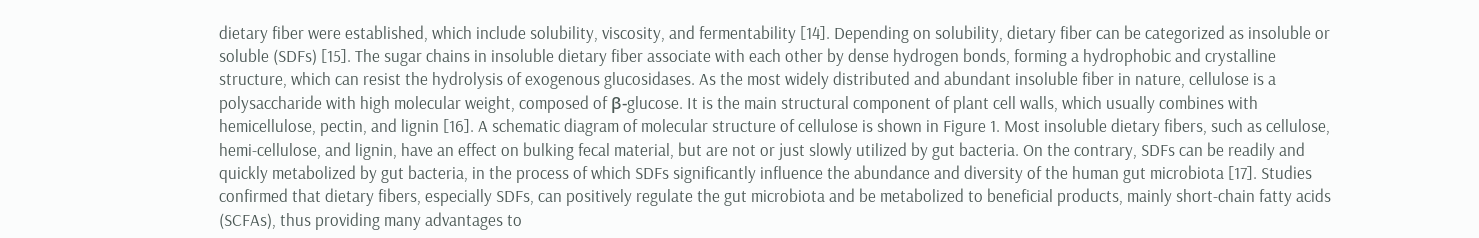dietary fiber were established, which include solubility, viscosity, and fermentability [14]. Depending on solubility, dietary fiber can be categorized as insoluble or soluble (SDFs) [15]. The sugar chains in insoluble dietary fiber associate with each other by dense hydrogen bonds, forming a hydrophobic and crystalline structure, which can resist the hydrolysis of exogenous glucosidases. As the most widely distributed and abundant insoluble fiber in nature, cellulose is a polysaccharide with high molecular weight, composed of β-glucose. It is the main structural component of plant cell walls, which usually combines with hemicellulose, pectin, and lignin [16]. A schematic diagram of molecular structure of cellulose is shown in Figure 1. Most insoluble dietary fibers, such as cellulose, hemi-cellulose, and lignin, have an effect on bulking fecal material, but are not or just slowly utilized by gut bacteria. On the contrary, SDFs can be readily and quickly metabolized by gut bacteria, in the process of which SDFs significantly influence the abundance and diversity of the human gut microbiota [17]. Studies confirmed that dietary fibers, especially SDFs, can positively regulate the gut microbiota and be metabolized to beneficial products, mainly short-chain fatty acids (SCFAs), thus providing many advantages to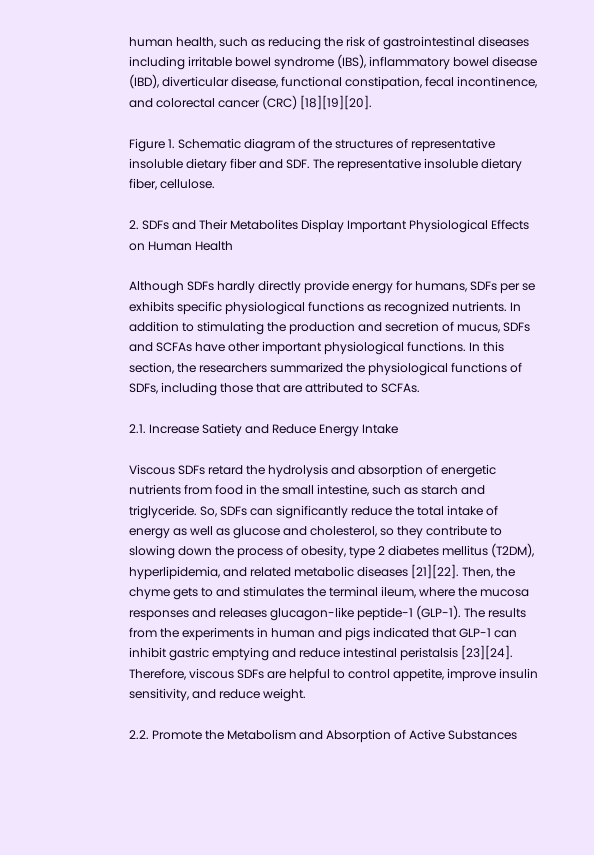human health, such as reducing the risk of gastrointestinal diseases including irritable bowel syndrome (IBS), inflammatory bowel disease (IBD), diverticular disease, functional constipation, fecal incontinence, and colorectal cancer (CRC) [18][19][20].

Figure 1. Schematic diagram of the structures of representative insoluble dietary fiber and SDF. The representative insoluble dietary fiber, cellulose.

2. SDFs and Their Metabolites Display Important Physiological Effects on Human Health

Although SDFs hardly directly provide energy for humans, SDFs per se exhibits specific physiological functions as recognized nutrients. In addition to stimulating the production and secretion of mucus, SDFs and SCFAs have other important physiological functions. In this section, the researchers summarized the physiological functions of SDFs, including those that are attributed to SCFAs.

2.1. Increase Satiety and Reduce Energy Intake

Viscous SDFs retard the hydrolysis and absorption of energetic nutrients from food in the small intestine, such as starch and triglyceride. So, SDFs can significantly reduce the total intake of energy as well as glucose and cholesterol, so they contribute to slowing down the process of obesity, type 2 diabetes mellitus (T2DM), hyperlipidemia, and related metabolic diseases [21][22]. Then, the chyme gets to and stimulates the terminal ileum, where the mucosa responses and releases glucagon-like peptide-1 (GLP-1). The results from the experiments in human and pigs indicated that GLP-1 can inhibit gastric emptying and reduce intestinal peristalsis [23][24]. Therefore, viscous SDFs are helpful to control appetite, improve insulin sensitivity, and reduce weight.

2.2. Promote the Metabolism and Absorption of Active Substances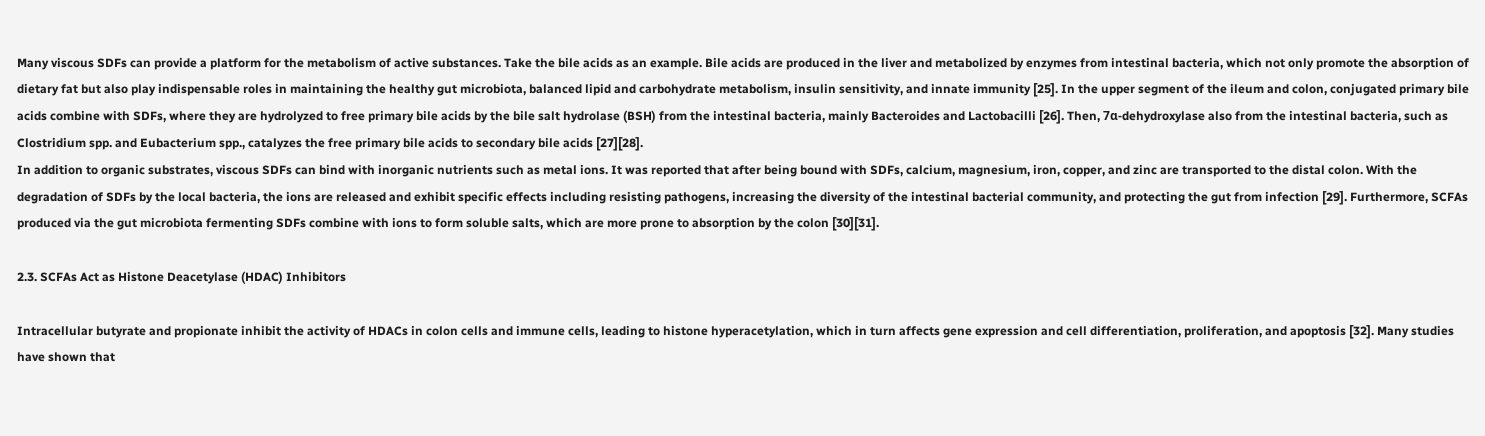Many viscous SDFs can provide a platform for the metabolism of active substances. Take the bile acids as an example. Bile acids are produced in the liver and metabolized by enzymes from intestinal bacteria, which not only promote the absorption of dietary fat but also play indispensable roles in maintaining the healthy gut microbiota, balanced lipid and carbohydrate metabolism, insulin sensitivity, and innate immunity [25]. In the upper segment of the ileum and colon, conjugated primary bile acids combine with SDFs, where they are hydrolyzed to free primary bile acids by the bile salt hydrolase (BSH) from the intestinal bacteria, mainly Bacteroides and Lactobacilli [26]. Then, 7α-dehydroxylase also from the intestinal bacteria, such as Clostridium spp. and Eubacterium spp., catalyzes the free primary bile acids to secondary bile acids [27][28].
In addition to organic substrates, viscous SDFs can bind with inorganic nutrients such as metal ions. It was reported that after being bound with SDFs, calcium, magnesium, iron, copper, and zinc are transported to the distal colon. With the degradation of SDFs by the local bacteria, the ions are released and exhibit specific effects including resisting pathogens, increasing the diversity of the intestinal bacterial community, and protecting the gut from infection [29]. Furthermore, SCFAs produced via the gut microbiota fermenting SDFs combine with ions to form soluble salts, which are more prone to absorption by the colon [30][31].

2.3. SCFAs Act as Histone Deacetylase (HDAC) Inhibitors

Intracellular butyrate and propionate inhibit the activity of HDACs in colon cells and immune cells, leading to histone hyperacetylation, which in turn affects gene expression and cell differentiation, proliferation, and apoptosis [32]. Many studies have shown that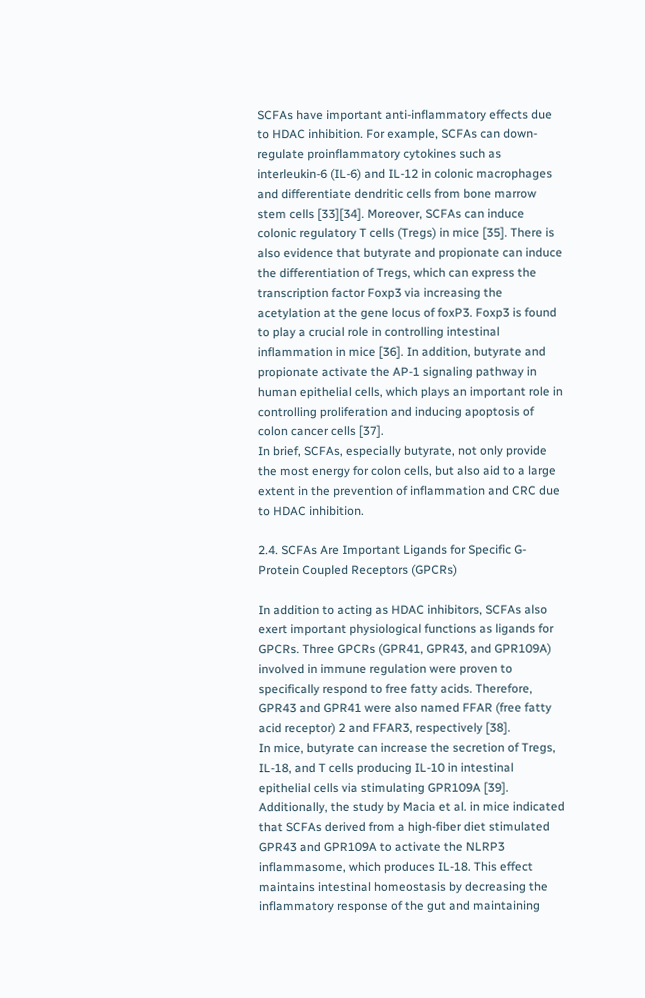SCFAs have important anti-inflammatory effects due to HDAC inhibition. For example, SCFAs can down-regulate proinflammatory cytokines such as interleukin-6 (IL-6) and IL-12 in colonic macrophages and differentiate dendritic cells from bone marrow stem cells [33][34]. Moreover, SCFAs can induce colonic regulatory T cells (Tregs) in mice [35]. There is also evidence that butyrate and propionate can induce the differentiation of Tregs, which can express the transcription factor Foxp3 via increasing the acetylation at the gene locus of foxP3. Foxp3 is found to play a crucial role in controlling intestinal inflammation in mice [36]. In addition, butyrate and propionate activate the AP-1 signaling pathway in human epithelial cells, which plays an important role in controlling proliferation and inducing apoptosis of colon cancer cells [37].
In brief, SCFAs, especially butyrate, not only provide the most energy for colon cells, but also aid to a large extent in the prevention of inflammation and CRC due to HDAC inhibition.

2.4. SCFAs Are Important Ligands for Specific G-Protein Coupled Receptors (GPCRs)

In addition to acting as HDAC inhibitors, SCFAs also exert important physiological functions as ligands for GPCRs. Three GPCRs (GPR41, GPR43, and GPR109A) involved in immune regulation were proven to specifically respond to free fatty acids. Therefore, GPR43 and GPR41 were also named FFAR (free fatty acid receptor) 2 and FFAR3, respectively [38].
In mice, butyrate can increase the secretion of Tregs, IL-18, and T cells producing IL-10 in intestinal epithelial cells via stimulating GPR109A [39]. Additionally, the study by Macia et al. in mice indicated that SCFAs derived from a high-fiber diet stimulated GPR43 and GPR109A to activate the NLRP3 inflammasome, which produces IL-18. This effect maintains intestinal homeostasis by decreasing the inflammatory response of the gut and maintaining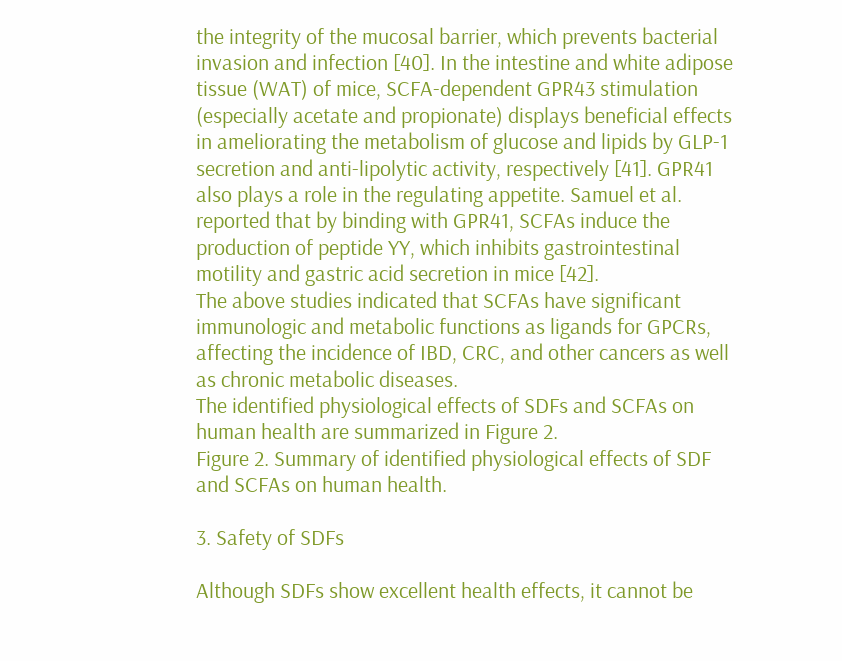the integrity of the mucosal barrier, which prevents bacterial invasion and infection [40]. In the intestine and white adipose tissue (WAT) of mice, SCFA-dependent GPR43 stimulation (especially acetate and propionate) displays beneficial effects in ameliorating the metabolism of glucose and lipids by GLP-1 secretion and anti-lipolytic activity, respectively [41]. GPR41 also plays a role in the regulating appetite. Samuel et al. reported that by binding with GPR41, SCFAs induce the production of peptide YY, which inhibits gastrointestinal motility and gastric acid secretion in mice [42].
The above studies indicated that SCFAs have significant immunologic and metabolic functions as ligands for GPCRs, affecting the incidence of IBD, CRC, and other cancers as well as chronic metabolic diseases.
The identified physiological effects of SDFs and SCFAs on human health are summarized in Figure 2.
Figure 2. Summary of identified physiological effects of SDF and SCFAs on human health.

3. Safety of SDFs

Although SDFs show excellent health effects, it cannot be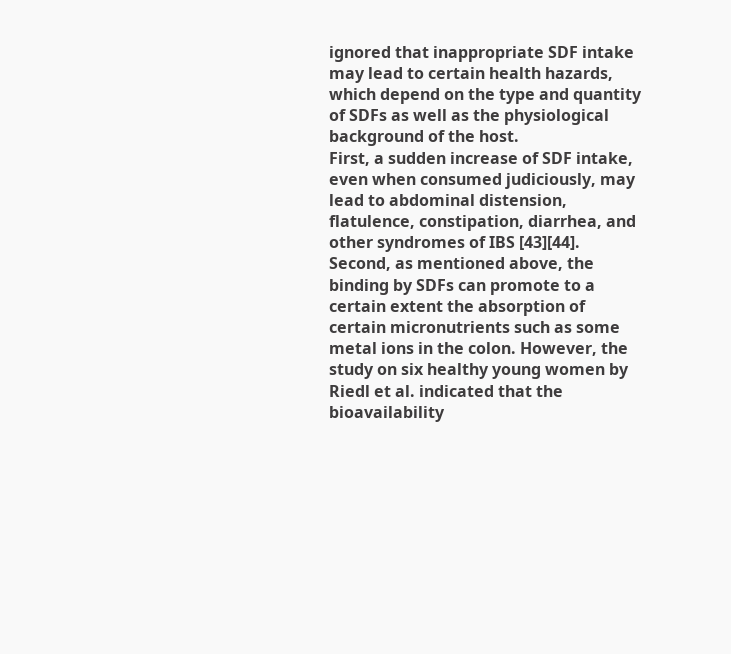ignored that inappropriate SDF intake may lead to certain health hazards, which depend on the type and quantity of SDFs as well as the physiological background of the host.
First, a sudden increase of SDF intake, even when consumed judiciously, may lead to abdominal distension, flatulence, constipation, diarrhea, and other syndromes of IBS [43][44]. Second, as mentioned above, the binding by SDFs can promote to a certain extent the absorption of certain micronutrients such as some metal ions in the colon. However, the study on six healthy young women by Riedl et al. indicated that the bioavailability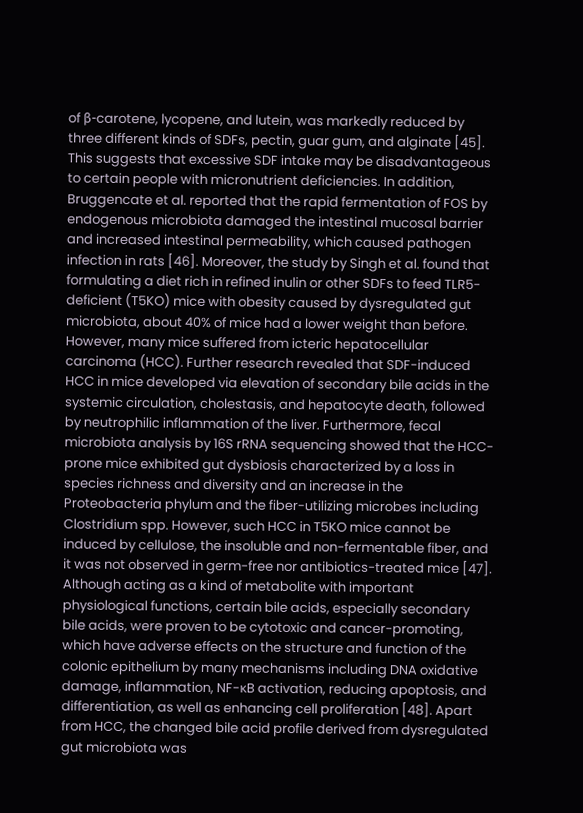of β-carotene, lycopene, and lutein, was markedly reduced by three different kinds of SDFs, pectin, guar gum, and alginate [45]. This suggests that excessive SDF intake may be disadvantageous to certain people with micronutrient deficiencies. In addition, Bruggencate et al. reported that the rapid fermentation of FOS by endogenous microbiota damaged the intestinal mucosal barrier and increased intestinal permeability, which caused pathogen infection in rats [46]. Moreover, the study by Singh et al. found that formulating a diet rich in refined inulin or other SDFs to feed TLR5-deficient (T5KO) mice with obesity caused by dysregulated gut microbiota, about 40% of mice had a lower weight than before. However, many mice suffered from icteric hepatocellular carcinoma (HCC). Further research revealed that SDF-induced HCC in mice developed via elevation of secondary bile acids in the systemic circulation, cholestasis, and hepatocyte death, followed by neutrophilic inflammation of the liver. Furthermore, fecal microbiota analysis by 16S rRNA sequencing showed that the HCC-prone mice exhibited gut dysbiosis characterized by a loss in species richness and diversity and an increase in the Proteobacteria phylum and the fiber-utilizing microbes including Clostridium spp. However, such HCC in T5KO mice cannot be induced by cellulose, the insoluble and non-fermentable fiber, and it was not observed in germ-free nor antibiotics-treated mice [47]. Although acting as a kind of metabolite with important physiological functions, certain bile acids, especially secondary bile acids, were proven to be cytotoxic and cancer-promoting, which have adverse effects on the structure and function of the colonic epithelium by many mechanisms including DNA oxidative damage, inflammation, NF-κB activation, reducing apoptosis, and differentiation, as well as enhancing cell proliferation [48]. Apart from HCC, the changed bile acid profile derived from dysregulated gut microbiota was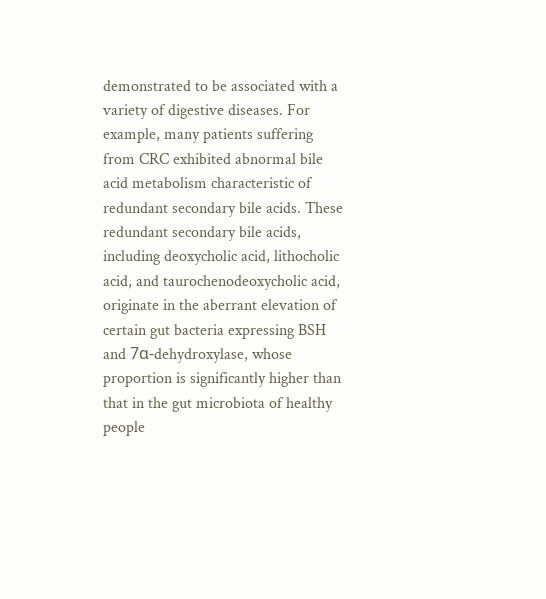demonstrated to be associated with a variety of digestive diseases. For example, many patients suffering from CRC exhibited abnormal bile acid metabolism characteristic of redundant secondary bile acids. These redundant secondary bile acids, including deoxycholic acid, lithocholic acid, and taurochenodeoxycholic acid, originate in the aberrant elevation of certain gut bacteria expressing BSH and 7α-dehydroxylase, whose proportion is significantly higher than that in the gut microbiota of healthy people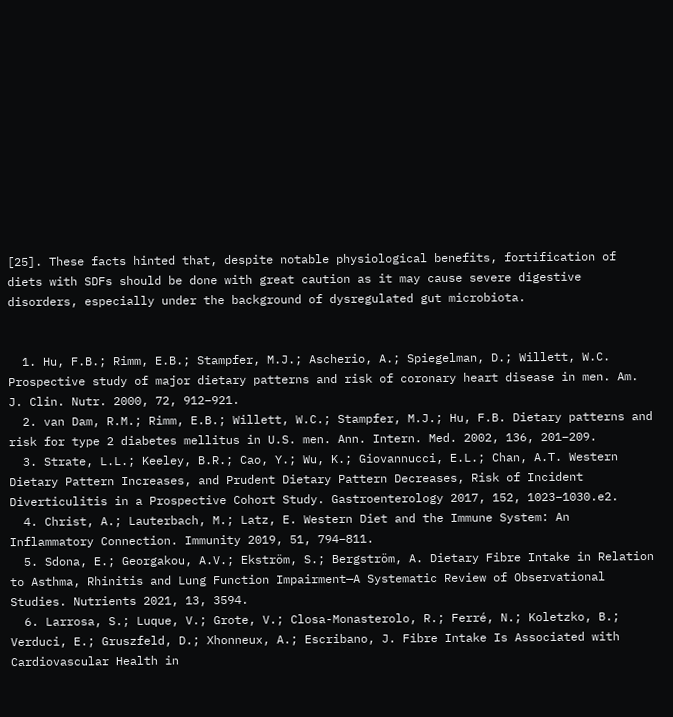[25]. These facts hinted that, despite notable physiological benefits, fortification of diets with SDFs should be done with great caution as it may cause severe digestive disorders, especially under the background of dysregulated gut microbiota.


  1. Hu, F.B.; Rimm, E.B.; Stampfer, M.J.; Ascherio, A.; Spiegelman, D.; Willett, W.C. Prospective study of major dietary patterns and risk of coronary heart disease in men. Am. J. Clin. Nutr. 2000, 72, 912–921.
  2. van Dam, R.M.; Rimm, E.B.; Willett, W.C.; Stampfer, M.J.; Hu, F.B. Dietary patterns and risk for type 2 diabetes mellitus in U.S. men. Ann. Intern. Med. 2002, 136, 201–209.
  3. Strate, L.L.; Keeley, B.R.; Cao, Y.; Wu, K.; Giovannucci, E.L.; Chan, A.T. Western Dietary Pattern Increases, and Prudent Dietary Pattern Decreases, Risk of Incident Diverticulitis in a Prospective Cohort Study. Gastroenterology 2017, 152, 1023–1030.e2.
  4. Christ, A.; Lauterbach, M.; Latz, E. Western Diet and the Immune System: An Inflammatory Connection. Immunity 2019, 51, 794–811.
  5. Sdona, E.; Georgakou, A.V.; Ekström, S.; Bergström, A. Dietary Fibre Intake in Relation to Asthma, Rhinitis and Lung Function Impairment—A Systematic Review of Observational Studies. Nutrients 2021, 13, 3594.
  6. Larrosa, S.; Luque, V.; Grote, V.; Closa-Monasterolo, R.; Ferré, N.; Koletzko, B.; Verduci, E.; Gruszfeld, D.; Xhonneux, A.; Escribano, J. Fibre Intake Is Associated with Cardiovascular Health in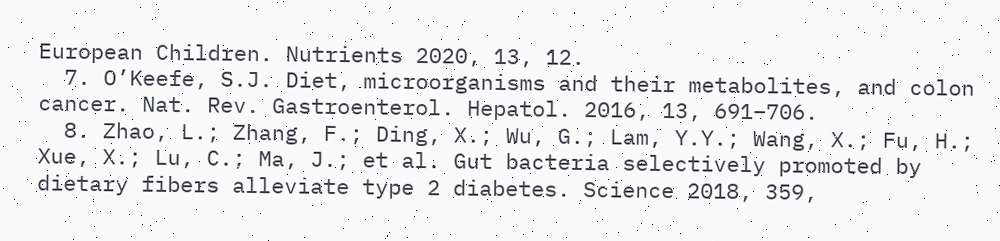European Children. Nutrients 2020, 13, 12.
  7. O’Keefe, S.J. Diet, microorganisms and their metabolites, and colon cancer. Nat. Rev. Gastroenterol. Hepatol. 2016, 13, 691–706.
  8. Zhao, L.; Zhang, F.; Ding, X.; Wu, G.; Lam, Y.Y.; Wang, X.; Fu, H.; Xue, X.; Lu, C.; Ma, J.; et al. Gut bacteria selectively promoted by dietary fibers alleviate type 2 diabetes. Science 2018, 359,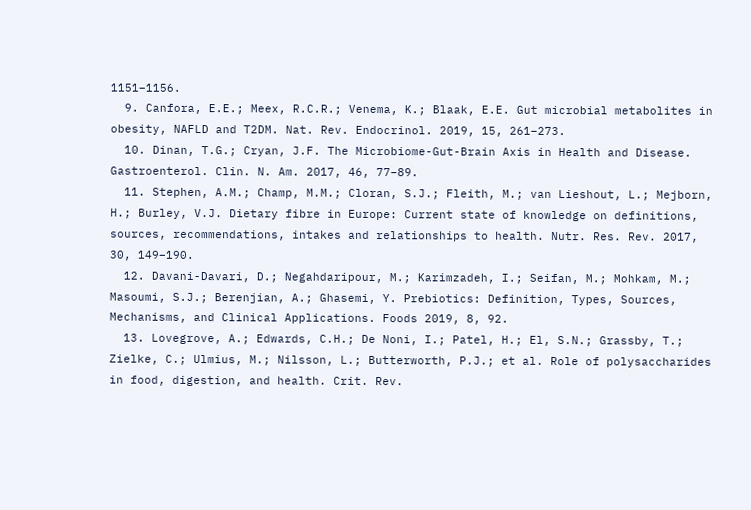1151–1156.
  9. Canfora, E.E.; Meex, R.C.R.; Venema, K.; Blaak, E.E. Gut microbial metabolites in obesity, NAFLD and T2DM. Nat. Rev. Endocrinol. 2019, 15, 261–273.
  10. Dinan, T.G.; Cryan, J.F. The Microbiome-Gut-Brain Axis in Health and Disease. Gastroenterol. Clin. N. Am. 2017, 46, 77–89.
  11. Stephen, A.M.; Champ, M.M.; Cloran, S.J.; Fleith, M.; van Lieshout, L.; Mejborn, H.; Burley, V.J. Dietary fibre in Europe: Current state of knowledge on definitions, sources, recommendations, intakes and relationships to health. Nutr. Res. Rev. 2017, 30, 149–190.
  12. Davani-Davari, D.; Negahdaripour, M.; Karimzadeh, I.; Seifan, M.; Mohkam, M.; Masoumi, S.J.; Berenjian, A.; Ghasemi, Y. Prebiotics: Definition, Types, Sources, Mechanisms, and Clinical Applications. Foods 2019, 8, 92.
  13. Lovegrove, A.; Edwards, C.H.; De Noni, I.; Patel, H.; El, S.N.; Grassby, T.; Zielke, C.; Ulmius, M.; Nilsson, L.; Butterworth, P.J.; et al. Role of polysaccharides in food, digestion, and health. Crit. Rev.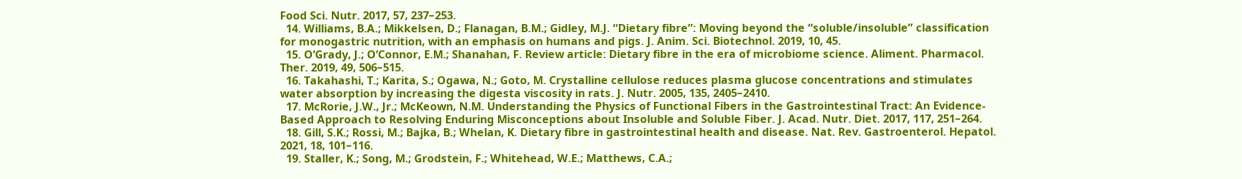Food Sci. Nutr. 2017, 57, 237–253.
  14. Williams, B.A.; Mikkelsen, D.; Flanagan, B.M.; Gidley, M.J. “Dietary fibre”: Moving beyond the “soluble/insoluble” classification for monogastric nutrition, with an emphasis on humans and pigs. J. Anim. Sci. Biotechnol. 2019, 10, 45.
  15. O’Grady, J.; O’Connor, E.M.; Shanahan, F. Review article: Dietary fibre in the era of microbiome science. Aliment. Pharmacol. Ther. 2019, 49, 506–515.
  16. Takahashi, T.; Karita, S.; Ogawa, N.; Goto, M. Crystalline cellulose reduces plasma glucose concentrations and stimulates water absorption by increasing the digesta viscosity in rats. J. Nutr. 2005, 135, 2405–2410.
  17. McRorie, J.W., Jr.; McKeown, N.M. Understanding the Physics of Functional Fibers in the Gastrointestinal Tract: An Evidence-Based Approach to Resolving Enduring Misconceptions about Insoluble and Soluble Fiber. J. Acad. Nutr. Diet. 2017, 117, 251–264.
  18. Gill, S.K.; Rossi, M.; Bajka, B.; Whelan, K. Dietary fibre in gastrointestinal health and disease. Nat. Rev. Gastroenterol. Hepatol. 2021, 18, 101–116.
  19. Staller, K.; Song, M.; Grodstein, F.; Whitehead, W.E.; Matthews, C.A.;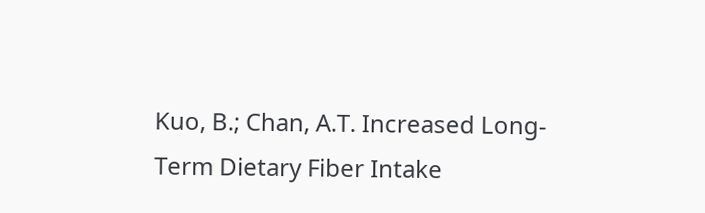Kuo, B.; Chan, A.T. Increased Long-Term Dietary Fiber Intake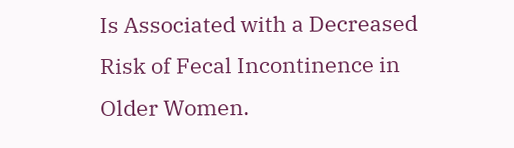Is Associated with a Decreased Risk of Fecal Incontinence in Older Women.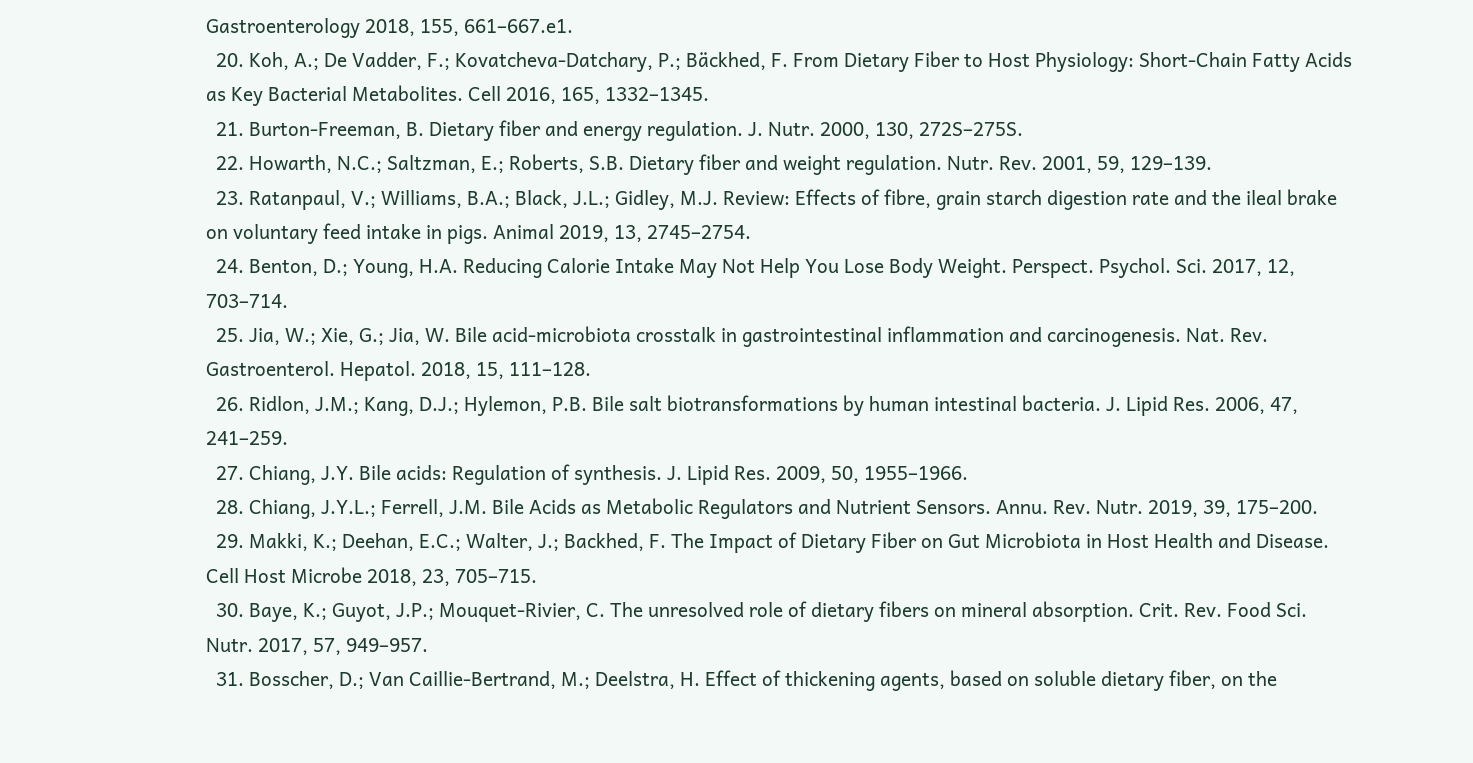Gastroenterology 2018, 155, 661–667.e1.
  20. Koh, A.; De Vadder, F.; Kovatcheva-Datchary, P.; Bäckhed, F. From Dietary Fiber to Host Physiology: Short-Chain Fatty Acids as Key Bacterial Metabolites. Cell 2016, 165, 1332–1345.
  21. Burton-Freeman, B. Dietary fiber and energy regulation. J. Nutr. 2000, 130, 272S–275S.
  22. Howarth, N.C.; Saltzman, E.; Roberts, S.B. Dietary fiber and weight regulation. Nutr. Rev. 2001, 59, 129–139.
  23. Ratanpaul, V.; Williams, B.A.; Black, J.L.; Gidley, M.J. Review: Effects of fibre, grain starch digestion rate and the ileal brake on voluntary feed intake in pigs. Animal 2019, 13, 2745–2754.
  24. Benton, D.; Young, H.A. Reducing Calorie Intake May Not Help You Lose Body Weight. Perspect. Psychol. Sci. 2017, 12, 703–714.
  25. Jia, W.; Xie, G.; Jia, W. Bile acid-microbiota crosstalk in gastrointestinal inflammation and carcinogenesis. Nat. Rev. Gastroenterol. Hepatol. 2018, 15, 111–128.
  26. Ridlon, J.M.; Kang, D.J.; Hylemon, P.B. Bile salt biotransformations by human intestinal bacteria. J. Lipid Res. 2006, 47, 241–259.
  27. Chiang, J.Y. Bile acids: Regulation of synthesis. J. Lipid Res. 2009, 50, 1955–1966.
  28. Chiang, J.Y.L.; Ferrell, J.M. Bile Acids as Metabolic Regulators and Nutrient Sensors. Annu. Rev. Nutr. 2019, 39, 175–200.
  29. Makki, K.; Deehan, E.C.; Walter, J.; Backhed, F. The Impact of Dietary Fiber on Gut Microbiota in Host Health and Disease. Cell Host Microbe 2018, 23, 705–715.
  30. Baye, K.; Guyot, J.P.; Mouquet-Rivier, C. The unresolved role of dietary fibers on mineral absorption. Crit. Rev. Food Sci. Nutr. 2017, 57, 949–957.
  31. Bosscher, D.; Van Caillie-Bertrand, M.; Deelstra, H. Effect of thickening agents, based on soluble dietary fiber, on the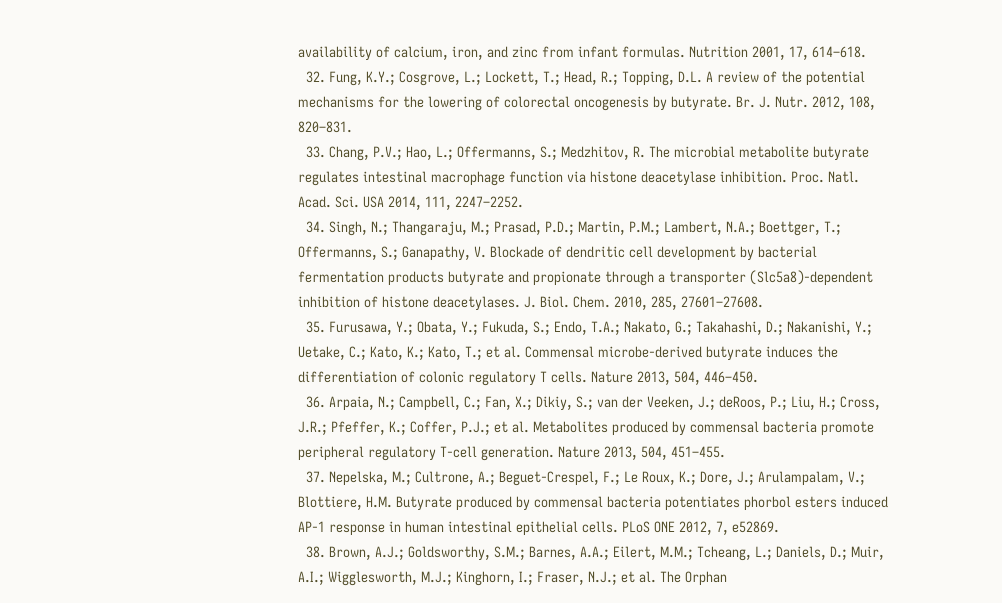availability of calcium, iron, and zinc from infant formulas. Nutrition 2001, 17, 614–618.
  32. Fung, K.Y.; Cosgrove, L.; Lockett, T.; Head, R.; Topping, D.L. A review of the potential mechanisms for the lowering of colorectal oncogenesis by butyrate. Br. J. Nutr. 2012, 108, 820–831.
  33. Chang, P.V.; Hao, L.; Offermanns, S.; Medzhitov, R. The microbial metabolite butyrate regulates intestinal macrophage function via histone deacetylase inhibition. Proc. Natl. Acad. Sci. USA 2014, 111, 2247–2252.
  34. Singh, N.; Thangaraju, M.; Prasad, P.D.; Martin, P.M.; Lambert, N.A.; Boettger, T.; Offermanns, S.; Ganapathy, V. Blockade of dendritic cell development by bacterial fermentation products butyrate and propionate through a transporter (Slc5a8)-dependent inhibition of histone deacetylases. J. Biol. Chem. 2010, 285, 27601–27608.
  35. Furusawa, Y.; Obata, Y.; Fukuda, S.; Endo, T.A.; Nakato, G.; Takahashi, D.; Nakanishi, Y.; Uetake, C.; Kato, K.; Kato, T.; et al. Commensal microbe-derived butyrate induces the differentiation of colonic regulatory T cells. Nature 2013, 504, 446–450.
  36. Arpaia, N.; Campbell, C.; Fan, X.; Dikiy, S.; van der Veeken, J.; deRoos, P.; Liu, H.; Cross, J.R.; Pfeffer, K.; Coffer, P.J.; et al. Metabolites produced by commensal bacteria promote peripheral regulatory T-cell generation. Nature 2013, 504, 451–455.
  37. Nepelska, M.; Cultrone, A.; Beguet-Crespel, F.; Le Roux, K.; Dore, J.; Arulampalam, V.; Blottiere, H.M. Butyrate produced by commensal bacteria potentiates phorbol esters induced AP-1 response in human intestinal epithelial cells. PLoS ONE 2012, 7, e52869.
  38. Brown, A.J.; Goldsworthy, S.M.; Barnes, A.A.; Eilert, M.M.; Tcheang, L.; Daniels, D.; Muir, A.I.; Wigglesworth, M.J.; Kinghorn, I.; Fraser, N.J.; et al. The Orphan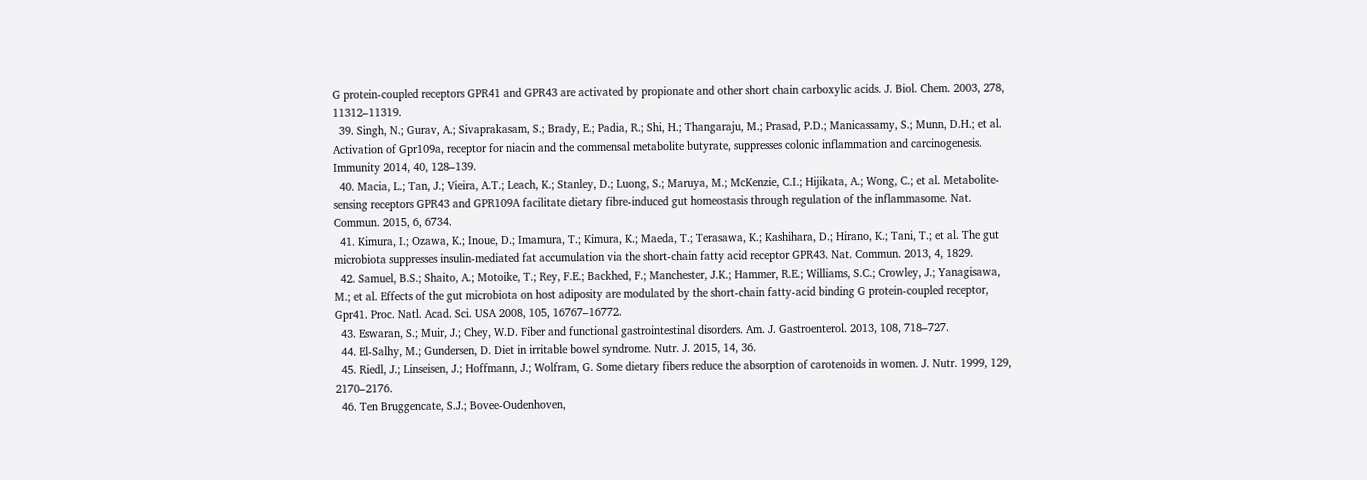G protein-coupled receptors GPR41 and GPR43 are activated by propionate and other short chain carboxylic acids. J. Biol. Chem. 2003, 278, 11312–11319.
  39. Singh, N.; Gurav, A.; Sivaprakasam, S.; Brady, E.; Padia, R.; Shi, H.; Thangaraju, M.; Prasad, P.D.; Manicassamy, S.; Munn, D.H.; et al. Activation of Gpr109a, receptor for niacin and the commensal metabolite butyrate, suppresses colonic inflammation and carcinogenesis. Immunity 2014, 40, 128–139.
  40. Macia, L.; Tan, J.; Vieira, A.T.; Leach, K.; Stanley, D.; Luong, S.; Maruya, M.; McKenzie, C.I.; Hijikata, A.; Wong, C.; et al. Metabolite-sensing receptors GPR43 and GPR109A facilitate dietary fibre-induced gut homeostasis through regulation of the inflammasome. Nat. Commun. 2015, 6, 6734.
  41. Kimura, I.; Ozawa, K.; Inoue, D.; Imamura, T.; Kimura, K.; Maeda, T.; Terasawa, K.; Kashihara, D.; Hirano, K.; Tani, T.; et al. The gut microbiota suppresses insulin-mediated fat accumulation via the short-chain fatty acid receptor GPR43. Nat. Commun. 2013, 4, 1829.
  42. Samuel, B.S.; Shaito, A.; Motoike, T.; Rey, F.E.; Backhed, F.; Manchester, J.K.; Hammer, R.E.; Williams, S.C.; Crowley, J.; Yanagisawa, M.; et al. Effects of the gut microbiota on host adiposity are modulated by the short-chain fatty-acid binding G protein-coupled receptor, Gpr41. Proc. Natl. Acad. Sci. USA 2008, 105, 16767–16772.
  43. Eswaran, S.; Muir, J.; Chey, W.D. Fiber and functional gastrointestinal disorders. Am. J. Gastroenterol. 2013, 108, 718–727.
  44. El-Salhy, M.; Gundersen, D. Diet in irritable bowel syndrome. Nutr. J. 2015, 14, 36.
  45. Riedl, J.; Linseisen, J.; Hoffmann, J.; Wolfram, G. Some dietary fibers reduce the absorption of carotenoids in women. J. Nutr. 1999, 129, 2170–2176.
  46. Ten Bruggencate, S.J.; Bovee-Oudenhoven,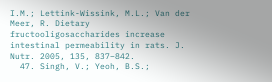I.M.; Lettink-Wissink, M.L.; Van der Meer, R. Dietary fructooligosaccharides increase intestinal permeability in rats. J. Nutr. 2005, 135, 837–842.
  47. Singh, V.; Yeoh, B.S.;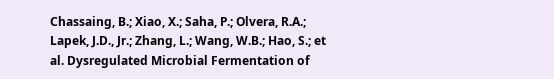Chassaing, B.; Xiao, X.; Saha, P.; Olvera, R.A.; Lapek, J.D., Jr.; Zhang, L.; Wang, W.B.; Hao, S.; et al. Dysregulated Microbial Fermentation of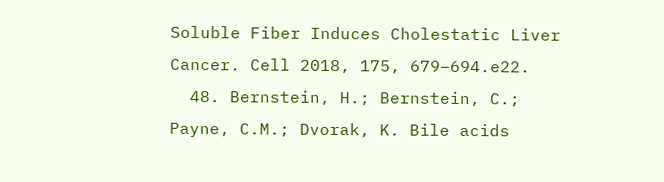Soluble Fiber Induces Cholestatic Liver Cancer. Cell 2018, 175, 679–694.e22.
  48. Bernstein, H.; Bernstein, C.; Payne, C.M.; Dvorak, K. Bile acids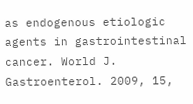as endogenous etiologic agents in gastrointestinal cancer. World J. Gastroenterol. 2009, 15,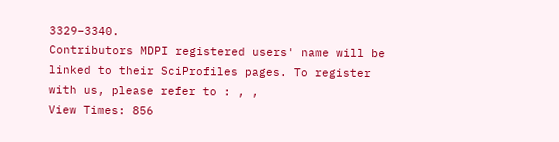3329–3340.
Contributors MDPI registered users' name will be linked to their SciProfiles pages. To register with us, please refer to : , ,
View Times: 856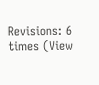Revisions: 6 times (View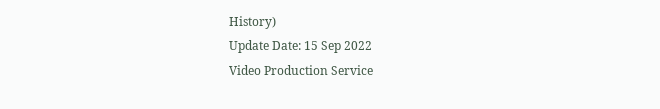History)
Update Date: 15 Sep 2022
Video Production Service